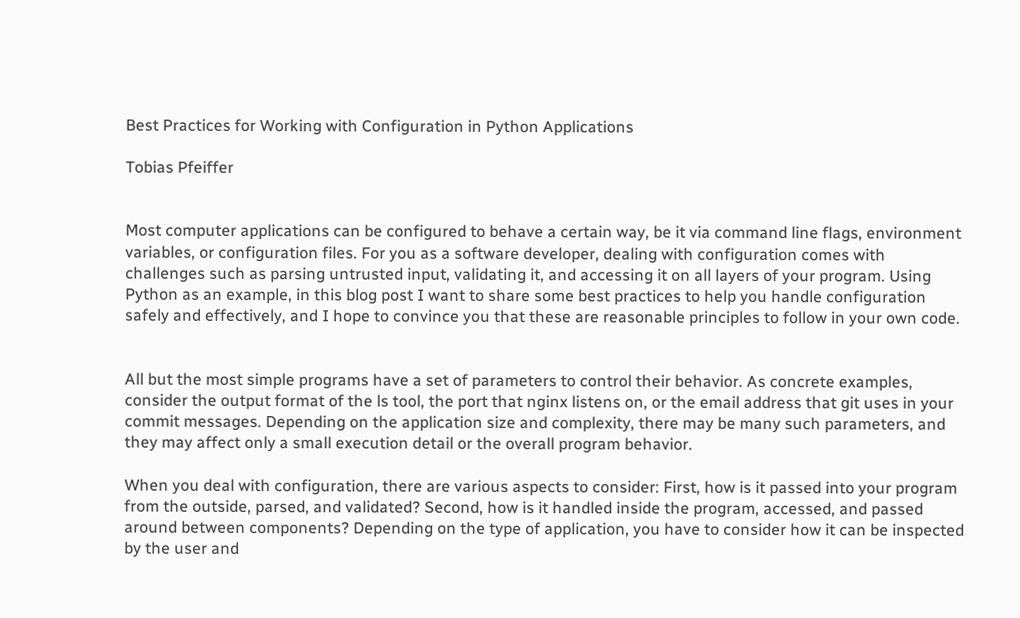Best Practices for Working with Configuration in Python Applications

Tobias Pfeiffer


Most computer applications can be configured to behave a certain way, be it via command line flags, environment variables, or configuration files. For you as a software developer, dealing with configuration comes with challenges such as parsing untrusted input, validating it, and accessing it on all layers of your program. Using Python as an example, in this blog post I want to share some best practices to help you handle configuration safely and effectively, and I hope to convince you that these are reasonable principles to follow in your own code.


All but the most simple programs have a set of parameters to control their behavior. As concrete examples, consider the output format of the ls tool, the port that nginx listens on, or the email address that git uses in your commit messages. Depending on the application size and complexity, there may be many such parameters, and they may affect only a small execution detail or the overall program behavior.

When you deal with configuration, there are various aspects to consider: First, how is it passed into your program from the outside, parsed, and validated? Second, how is it handled inside the program, accessed, and passed around between components? Depending on the type of application, you have to consider how it can be inspected by the user and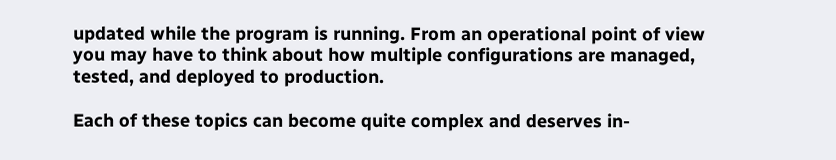updated while the program is running. From an operational point of view you may have to think about how multiple configurations are managed, tested, and deployed to production.

Each of these topics can become quite complex and deserves in-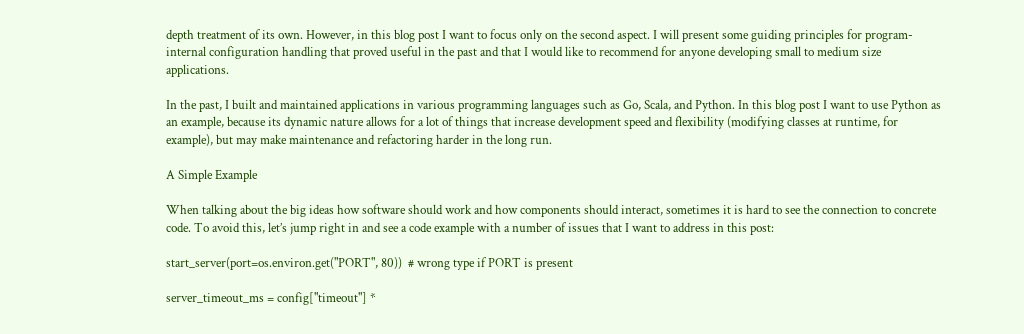depth treatment of its own. However, in this blog post I want to focus only on the second aspect. I will present some guiding principles for program-internal configuration handling that proved useful in the past and that I would like to recommend for anyone developing small to medium size applications.

In the past, I built and maintained applications in various programming languages such as Go, Scala, and Python. In this blog post I want to use Python as an example, because its dynamic nature allows for a lot of things that increase development speed and flexibility (modifying classes at runtime, for example), but may make maintenance and refactoring harder in the long run.

A Simple Example

When talking about the big ideas how software should work and how components should interact, sometimes it is hard to see the connection to concrete code. To avoid this, let’s jump right in and see a code example with a number of issues that I want to address in this post:

start_server(port=os.environ.get("PORT", 80))  # wrong type if PORT is present

server_timeout_ms = config["timeout"] *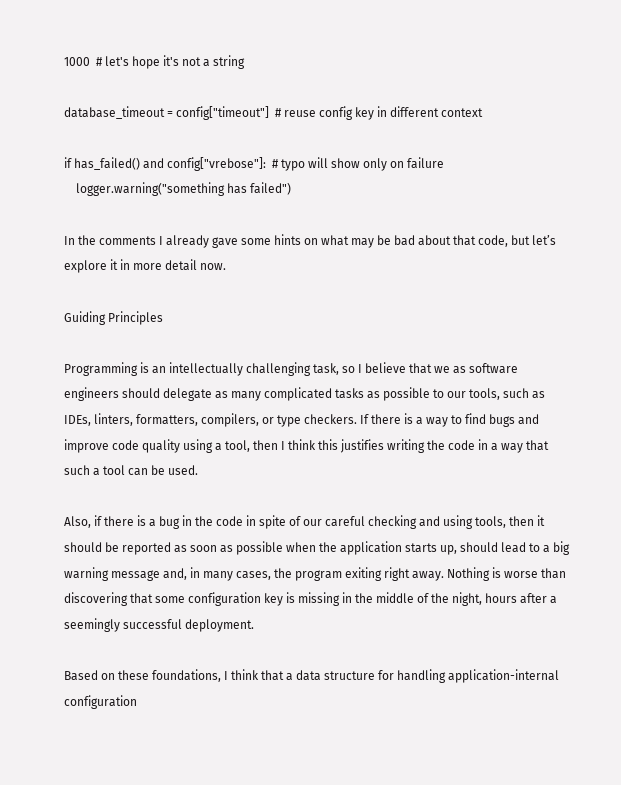1000  # let's hope it's not a string

database_timeout = config["timeout"]  # reuse config key in different context

if has_failed() and config["vrebose"]:  # typo will show only on failure
    logger.warning("something has failed")

In the comments I already gave some hints on what may be bad about that code, but let’s explore it in more detail now.

Guiding Principles

Programming is an intellectually challenging task, so I believe that we as software engineers should delegate as many complicated tasks as possible to our tools, such as IDEs, linters, formatters, compilers, or type checkers. If there is a way to find bugs and improve code quality using a tool, then I think this justifies writing the code in a way that such a tool can be used.

Also, if there is a bug in the code in spite of our careful checking and using tools, then it should be reported as soon as possible when the application starts up, should lead to a big warning message and, in many cases, the program exiting right away. Nothing is worse than discovering that some configuration key is missing in the middle of the night, hours after a seemingly successful deployment.

Based on these foundations, I think that a data structure for handling application-internal configuration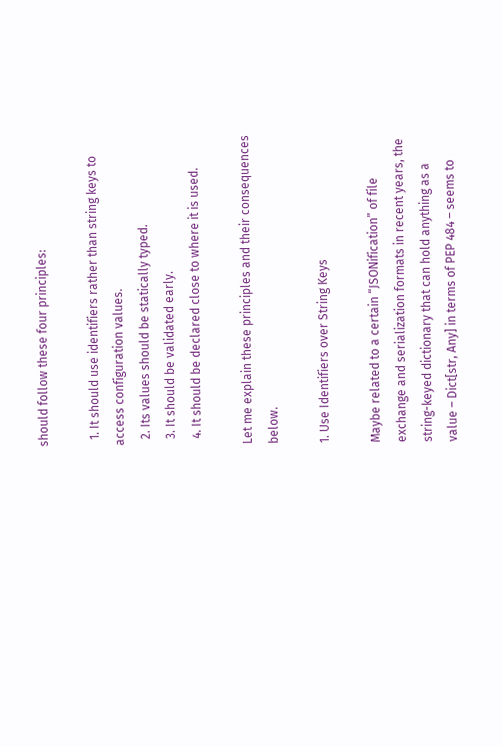should follow these four principles:

  1. It should use identifiers rather than string keys to access configuration values.
  2. Its values should be statically typed.
  3. It should be validated early.
  4. It should be declared close to where it is used.

Let me explain these principles and their consequences below.

1. Use Identifiers over String Keys

Maybe related to a certain “JSONification” of file exchange and serialization formats in recent years, the string-keyed dictionary that can hold anything as a value – Dict[str, Any] in terms of PEP 484 – seems to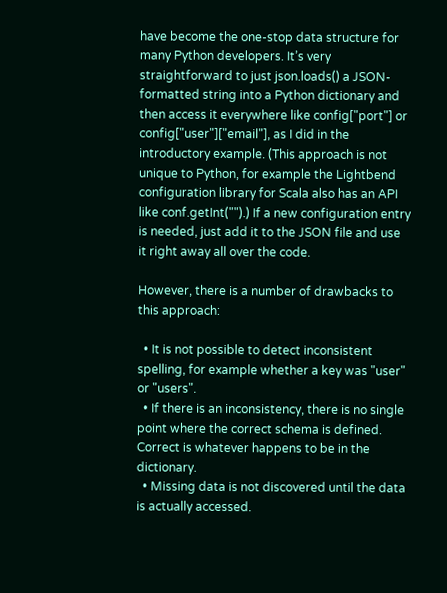have become the one-stop data structure for many Python developers. It’s very straightforward to just json.loads() a JSON-formatted string into a Python dictionary and then access it everywhere like config["port"] or config["user"]["email"], as I did in the introductory example. (This approach is not unique to Python, for example the Lightbend configuration library for Scala also has an API like conf.getInt("").) If a new configuration entry is needed, just add it to the JSON file and use it right away all over the code.

However, there is a number of drawbacks to this approach:

  • It is not possible to detect inconsistent spelling, for example whether a key was "user" or "users".
  • If there is an inconsistency, there is no single point where the correct schema is defined. Correct is whatever happens to be in the dictionary.
  • Missing data is not discovered until the data is actually accessed.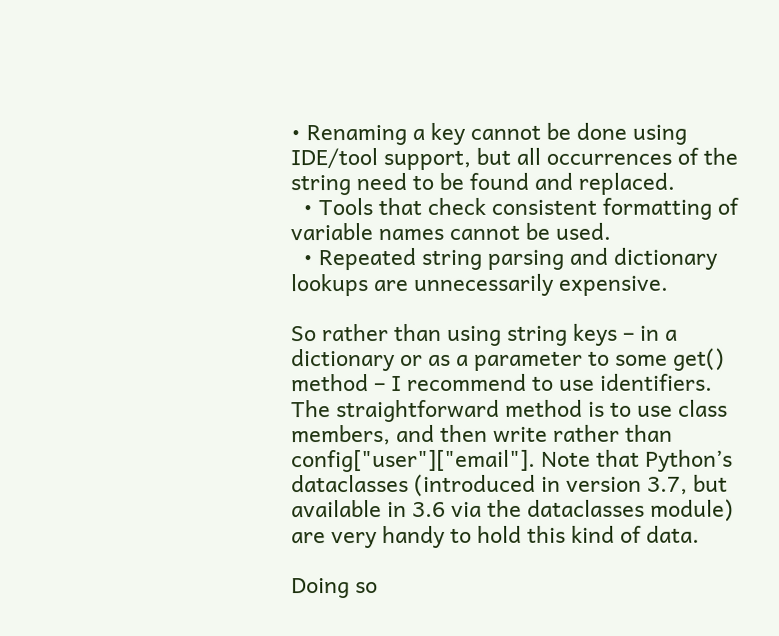• Renaming a key cannot be done using IDE/tool support, but all occurrences of the string need to be found and replaced.
  • Tools that check consistent formatting of variable names cannot be used.
  • Repeated string parsing and dictionary lookups are unnecessarily expensive.

So rather than using string keys – in a dictionary or as a parameter to some get() method – I recommend to use identifiers. The straightforward method is to use class members, and then write rather than config["user"]["email"]. Note that Python’s dataclasses (introduced in version 3.7, but available in 3.6 via the dataclasses module) are very handy to hold this kind of data.

Doing so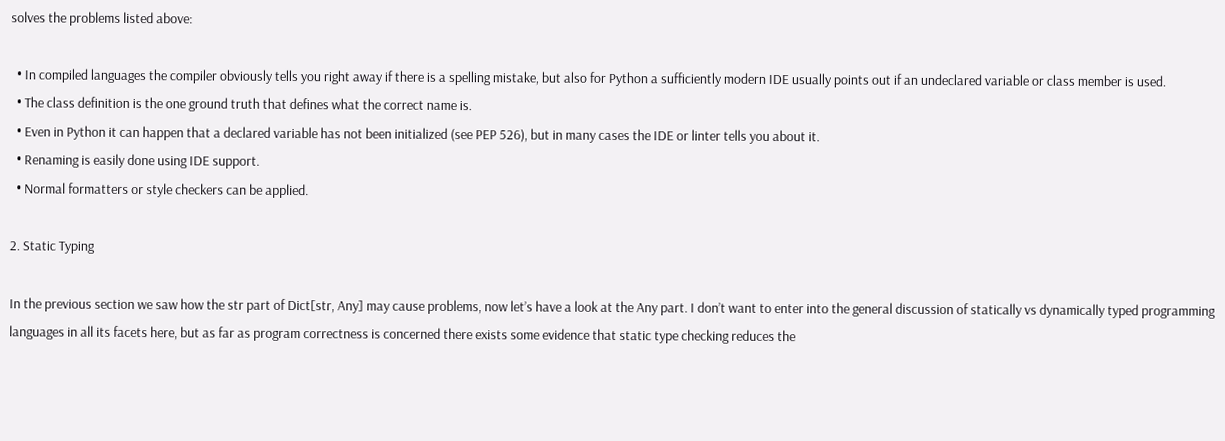solves the problems listed above:

  • In compiled languages the compiler obviously tells you right away if there is a spelling mistake, but also for Python a sufficiently modern IDE usually points out if an undeclared variable or class member is used.
  • The class definition is the one ground truth that defines what the correct name is.
  • Even in Python it can happen that a declared variable has not been initialized (see PEP 526), but in many cases the IDE or linter tells you about it.
  • Renaming is easily done using IDE support.
  • Normal formatters or style checkers can be applied.

2. Static Typing

In the previous section we saw how the str part of Dict[str, Any] may cause problems, now let’s have a look at the Any part. I don’t want to enter into the general discussion of statically vs dynamically typed programming languages in all its facets here, but as far as program correctness is concerned there exists some evidence that static type checking reduces the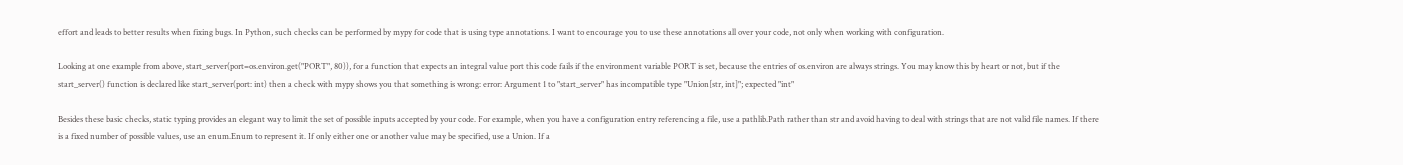effort and leads to better results when fixing bugs. In Python, such checks can be performed by mypy for code that is using type annotations. I want to encourage you to use these annotations all over your code, not only when working with configuration.

Looking at one example from above, start_server(port=os.environ.get("PORT", 80)), for a function that expects an integral value port this code fails if the environment variable PORT is set, because the entries of os.environ are always strings. You may know this by heart or not, but if the start_server() function is declared like start_server(port: int) then a check with mypy shows you that something is wrong: error: Argument 1 to "start_server" has incompatible type "Union[str, int]"; expected "int"

Besides these basic checks, static typing provides an elegant way to limit the set of possible inputs accepted by your code. For example, when you have a configuration entry referencing a file, use a pathlib.Path rather than str and avoid having to deal with strings that are not valid file names. If there is a fixed number of possible values, use an enum.Enum to represent it. If only either one or another value may be specified, use a Union. If a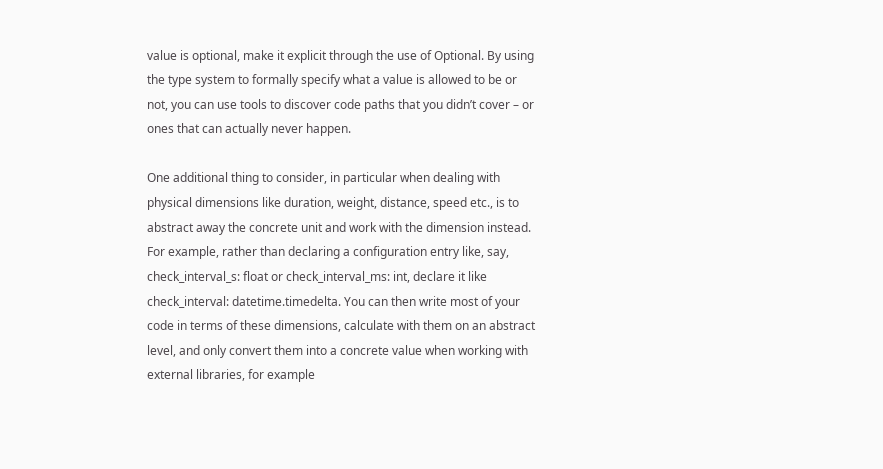value is optional, make it explicit through the use of Optional. By using the type system to formally specify what a value is allowed to be or not, you can use tools to discover code paths that you didn’t cover – or ones that can actually never happen.

One additional thing to consider, in particular when dealing with physical dimensions like duration, weight, distance, speed etc., is to abstract away the concrete unit and work with the dimension instead. For example, rather than declaring a configuration entry like, say, check_interval_s: float or check_interval_ms: int, declare it like check_interval: datetime.timedelta. You can then write most of your code in terms of these dimensions, calculate with them on an abstract level, and only convert them into a concrete value when working with external libraries, for example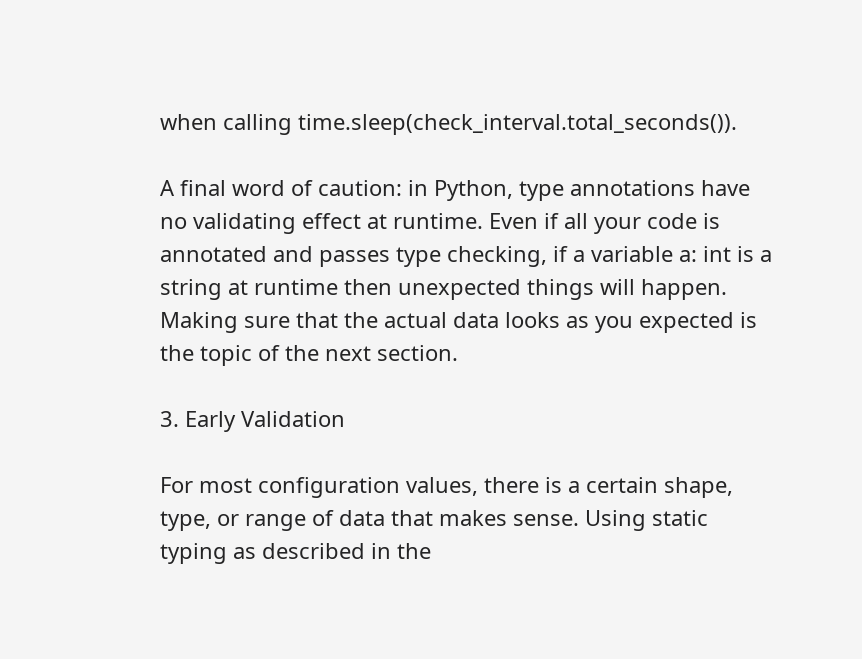when calling time.sleep(check_interval.total_seconds()).

A final word of caution: in Python, type annotations have no validating effect at runtime. Even if all your code is annotated and passes type checking, if a variable a: int is a string at runtime then unexpected things will happen. Making sure that the actual data looks as you expected is the topic of the next section.

3. Early Validation

For most configuration values, there is a certain shape, type, or range of data that makes sense. Using static typing as described in the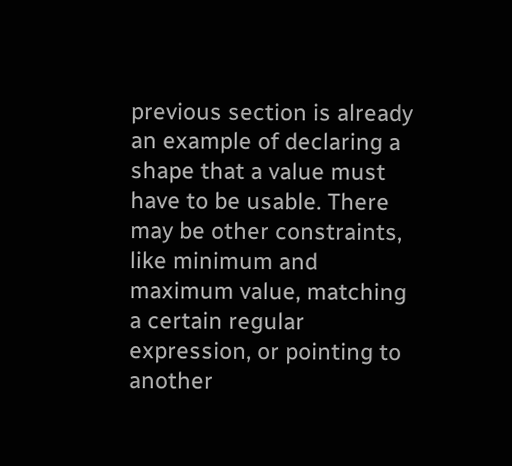previous section is already an example of declaring a shape that a value must have to be usable. There may be other constraints, like minimum and maximum value, matching a certain regular expression, or pointing to another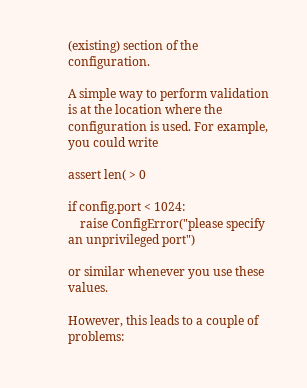(existing) section of the configuration.

A simple way to perform validation is at the location where the configuration is used. For example, you could write

assert len( > 0

if config.port < 1024:
    raise ConfigError("please specify an unprivileged port")

or similar whenever you use these values.

However, this leads to a couple of problems: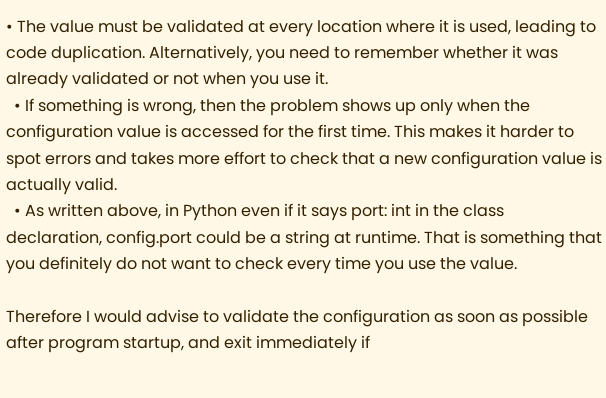• The value must be validated at every location where it is used, leading to code duplication. Alternatively, you need to remember whether it was already validated or not when you use it.
  • If something is wrong, then the problem shows up only when the configuration value is accessed for the first time. This makes it harder to spot errors and takes more effort to check that a new configuration value is actually valid.
  • As written above, in Python even if it says port: int in the class declaration, config.port could be a string at runtime. That is something that you definitely do not want to check every time you use the value.

Therefore I would advise to validate the configuration as soon as possible after program startup, and exit immediately if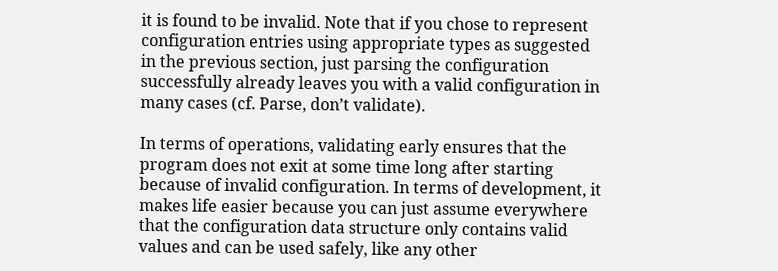it is found to be invalid. Note that if you chose to represent configuration entries using appropriate types as suggested in the previous section, just parsing the configuration successfully already leaves you with a valid configuration in many cases (cf. Parse, don’t validate).

In terms of operations, validating early ensures that the program does not exit at some time long after starting because of invalid configuration. In terms of development, it makes life easier because you can just assume everywhere that the configuration data structure only contains valid values and can be used safely, like any other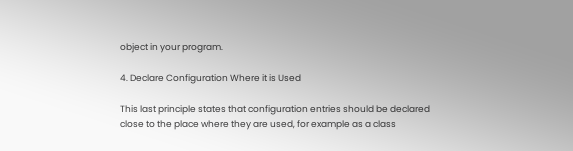object in your program.

4. Declare Configuration Where it is Used

This last principle states that configuration entries should be declared close to the place where they are used, for example as a class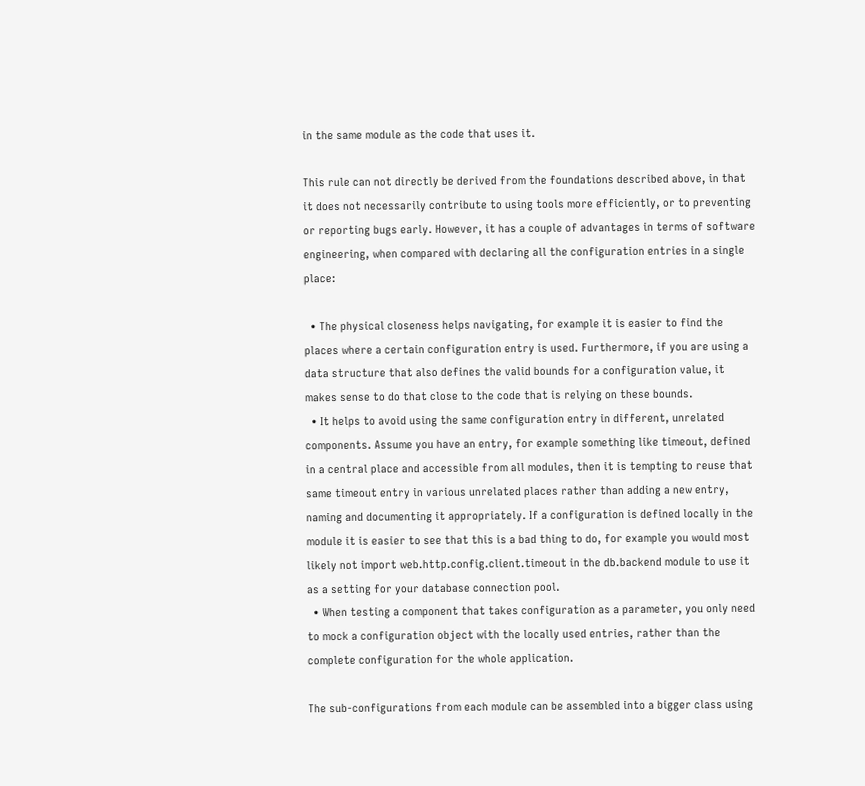in the same module as the code that uses it.

This rule can not directly be derived from the foundations described above, in that it does not necessarily contribute to using tools more efficiently, or to preventing or reporting bugs early. However, it has a couple of advantages in terms of software engineering, when compared with declaring all the configuration entries in a single place:

  • The physical closeness helps navigating, for example it is easier to find the places where a certain configuration entry is used. Furthermore, if you are using a data structure that also defines the valid bounds for a configuration value, it makes sense to do that close to the code that is relying on these bounds.
  • It helps to avoid using the same configuration entry in different, unrelated components. Assume you have an entry, for example something like timeout, defined in a central place and accessible from all modules, then it is tempting to reuse that same timeout entry in various unrelated places rather than adding a new entry, naming and documenting it appropriately. If a configuration is defined locally in the module it is easier to see that this is a bad thing to do, for example you would most likely not import web.http.config.client.timeout in the db.backend module to use it as a setting for your database connection pool.
  • When testing a component that takes configuration as a parameter, you only need to mock a configuration object with the locally used entries, rather than the complete configuration for the whole application.

The sub-configurations from each module can be assembled into a bigger class using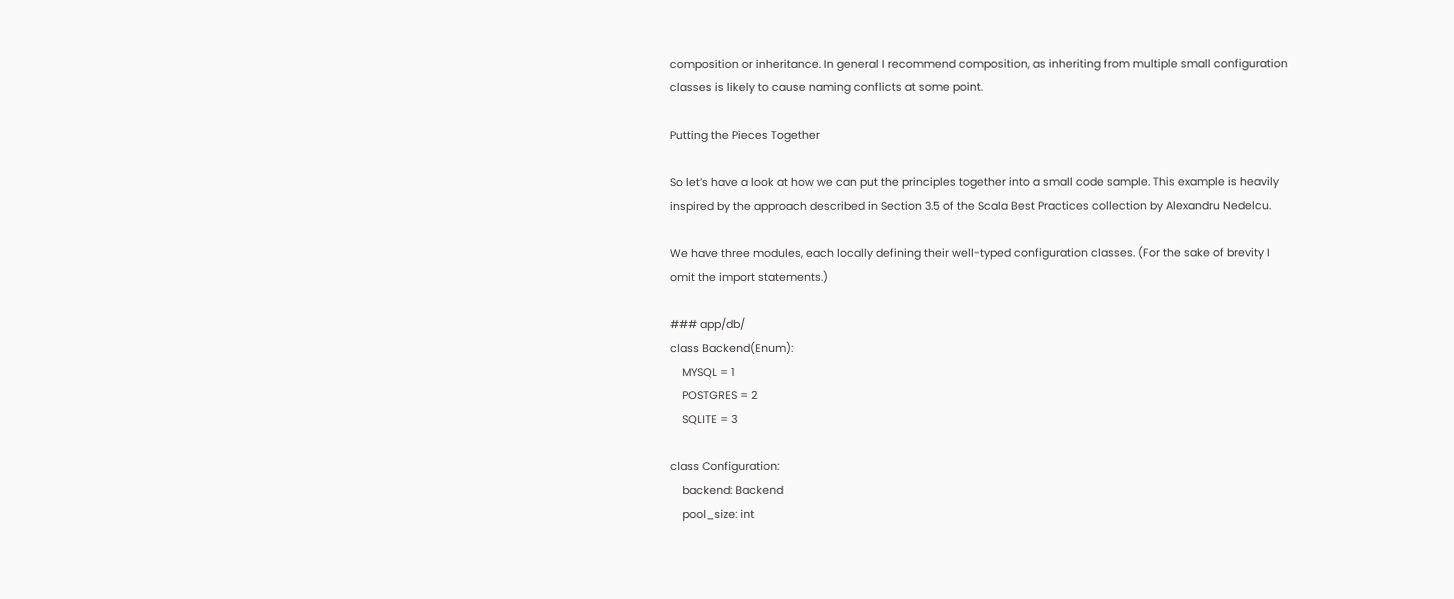composition or inheritance. In general I recommend composition, as inheriting from multiple small configuration classes is likely to cause naming conflicts at some point.

Putting the Pieces Together

So let’s have a look at how we can put the principles together into a small code sample. This example is heavily inspired by the approach described in Section 3.5 of the Scala Best Practices collection by Alexandru Nedelcu.

We have three modules, each locally defining their well-typed configuration classes. (For the sake of brevity I omit the import statements.)

### app/db/
class Backend(Enum):
    MYSQL = 1
    POSTGRES = 2
    SQLITE = 3

class Configuration:
    backend: Backend
    pool_size: int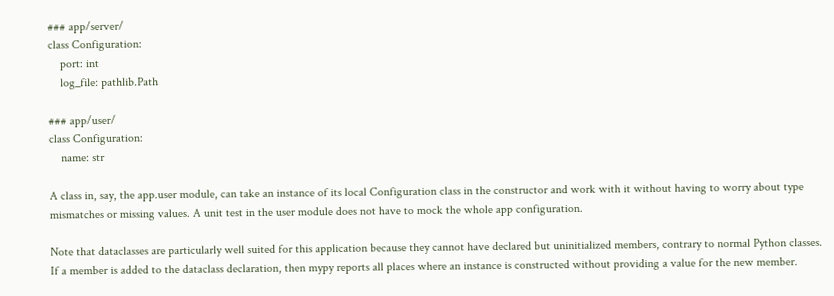### app/server/
class Configuration:
    port: int
    log_file: pathlib.Path

### app/user/
class Configuration:
    name: str

A class in, say, the app.user module, can take an instance of its local Configuration class in the constructor and work with it without having to worry about type mismatches or missing values. A unit test in the user module does not have to mock the whole app configuration.

Note that dataclasses are particularly well suited for this application because they cannot have declared but uninitialized members, contrary to normal Python classes. If a member is added to the dataclass declaration, then mypy reports all places where an instance is constructed without providing a value for the new member.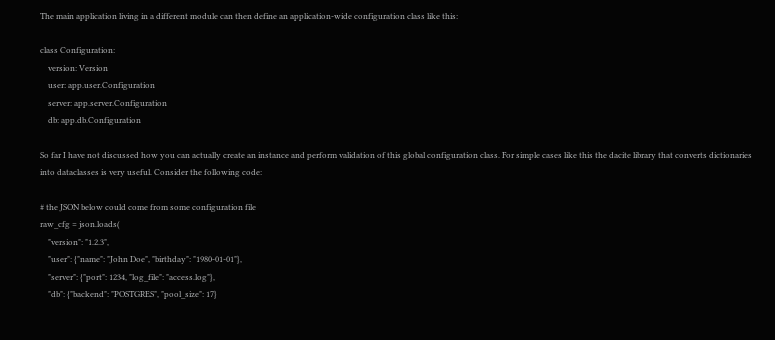The main application living in a different module can then define an application-wide configuration class like this:

class Configuration:
    version: Version
    user: app.user.Configuration
    server: app.server.Configuration
    db: app.db.Configuration

So far I have not discussed how you can actually create an instance and perform validation of this global configuration class. For simple cases like this the dacite library that converts dictionaries into dataclasses is very useful. Consider the following code:

# the JSON below could come from some configuration file
raw_cfg = json.loads(
    "version": "1.2.3",
    "user": {"name": "John Doe", "birthday": "1980-01-01"},
    "server": {"port": 1234, "log_file": "access.log"},
    "db": {"backend": "POSTGRES", "pool_size": 17}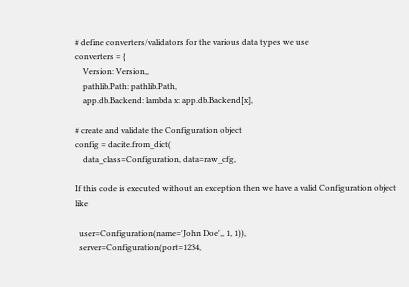# define converters/validators for the various data types we use
converters = {
    Version: Version,,
    pathlib.Path: pathlib.Path,
    app.db.Backend: lambda x: app.db.Backend[x],

# create and validate the Configuration object
config = dacite.from_dict(
    data_class=Configuration, data=raw_cfg,

If this code is executed without an exception then we have a valid Configuration object like

  user=Configuration(name='John Doe',, 1, 1)),
  server=Configuration(port=1234,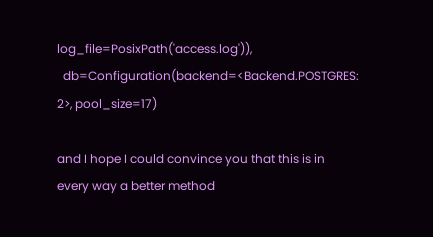log_file=PosixPath('access.log')),
  db=Configuration(backend=<Backend.POSTGRES: 2>, pool_size=17)

and I hope I could convince you that this is in every way a better method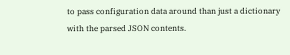to pass configuration data around than just a dictionary with the parsed JSON contents.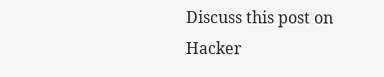Discuss this post on Hacker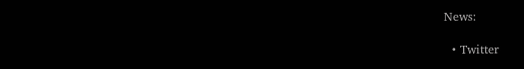News:

  • Twitter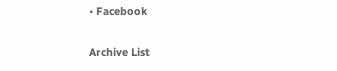• Facebook

Archive List